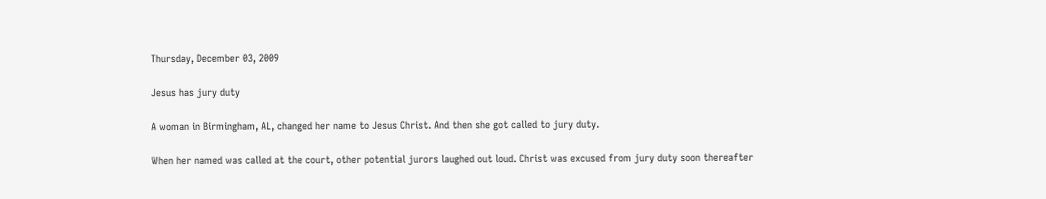Thursday, December 03, 2009

Jesus has jury duty

A woman in Birmingham, AL, changed her name to Jesus Christ. And then she got called to jury duty.

When her named was called at the court, other potential jurors laughed out loud. Christ was excused from jury duty soon thereafter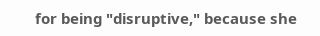for being "disruptive," because she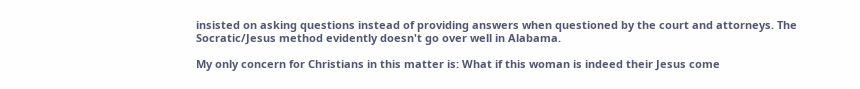insisted on asking questions instead of providing answers when questioned by the court and attorneys. The Socratic/Jesus method evidently doesn't go over well in Alabama.

My only concern for Christians in this matter is: What if this woman is indeed their Jesus come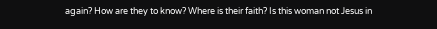again? How are they to know? Where is their faith? Is this woman not Jesus in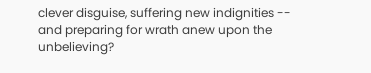clever disguise, suffering new indignities -- and preparing for wrath anew upon the unbelieving?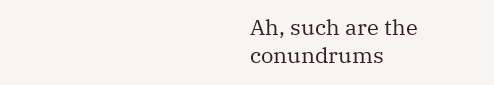Ah, such are the conundrums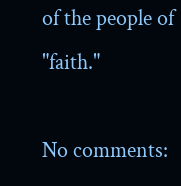of the people of "faith."

No comments: